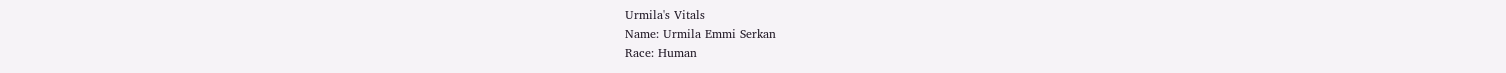Urmila's Vitals
Name: Urmila Emmi Serkan
Race: Human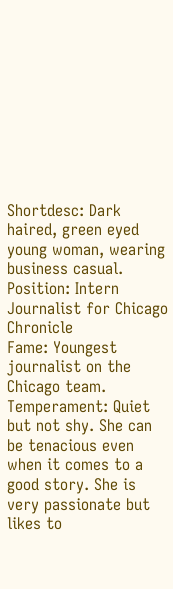Shortdesc: Dark haired, green eyed young woman, wearing business casual.
Position: Intern Journalist for Chicago Chronicle
Fame: Youngest journalist on the Chicago team.
Temperament: Quiet but not shy. She can be tenacious even when it comes to a good story. She is very passionate but likes to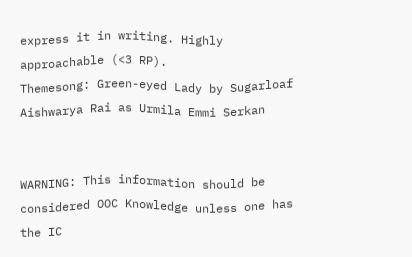express it in writing. Highly approachable (<3 RP).
Themesong: Green-eyed Lady by Sugarloaf
Aishwarya Rai as Urmila Emmi Serkan


WARNING: This information should be considered OOC Knowledge unless one has the IC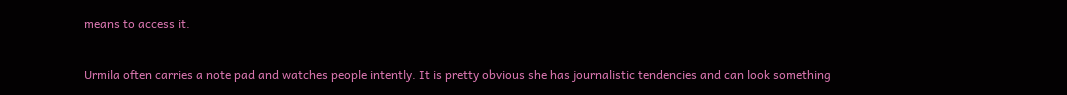means to access it.

Urmila often carries a note pad and watches people intently. It is pretty obvious she has journalistic tendencies and can look something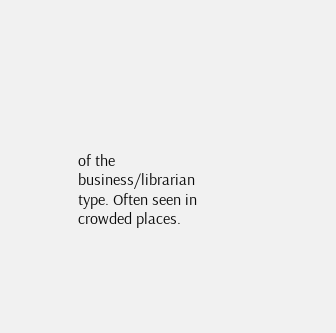of the business/librarian type. Often seen in crowded places.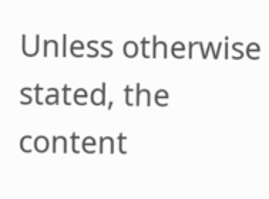Unless otherwise stated, the content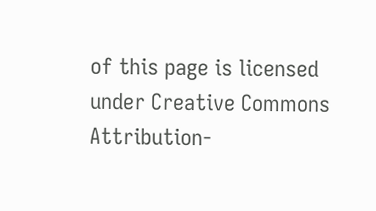of this page is licensed under Creative Commons Attribution-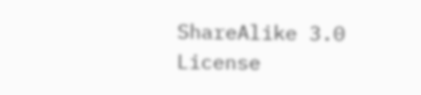ShareAlike 3.0 License